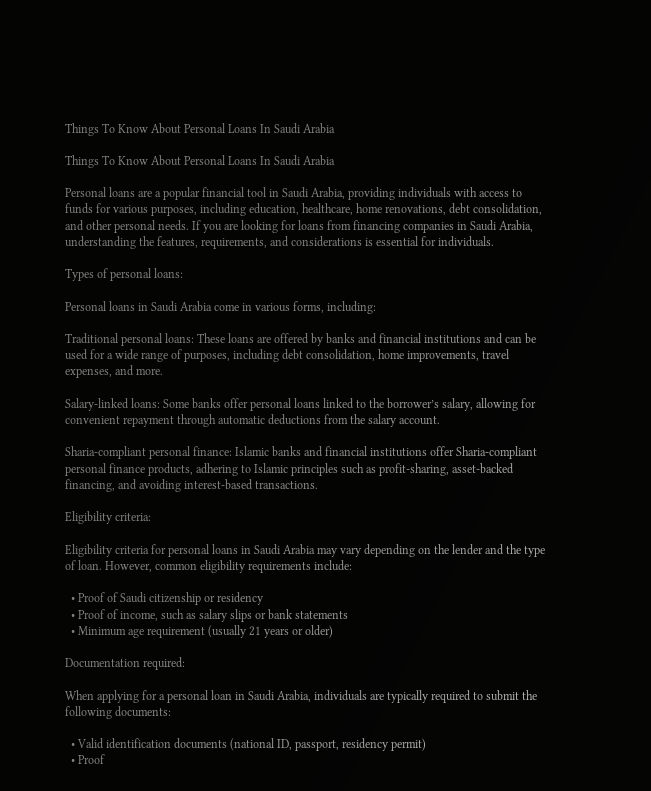Things To Know About Personal Loans In Saudi Arabia

Things To Know About Personal Loans In Saudi Arabia

Personal loans are a popular financial tool in Saudi Arabia, providing individuals with access to funds for various purposes, including education, healthcare, home renovations, debt consolidation, and other personal needs. If you are looking for loans from financing companies in Saudi Arabia, understanding the features, requirements, and considerations is essential for individuals.

Types of personal loans:

Personal loans in Saudi Arabia come in various forms, including:

Traditional personal loans: These loans are offered by banks and financial institutions and can be used for a wide range of purposes, including debt consolidation, home improvements, travel expenses, and more.

Salary-linked loans: Some banks offer personal loans linked to the borrower’s salary, allowing for convenient repayment through automatic deductions from the salary account.

Sharia-compliant personal finance: Islamic banks and financial institutions offer Sharia-compliant personal finance products, adhering to Islamic principles such as profit-sharing, asset-backed financing, and avoiding interest-based transactions.

Eligibility criteria:

Eligibility criteria for personal loans in Saudi Arabia may vary depending on the lender and the type of loan. However, common eligibility requirements include:

  • Proof of Saudi citizenship or residency
  • Proof of income, such as salary slips or bank statements
  • Minimum age requirement (usually 21 years or older)

Documentation required:

When applying for a personal loan in Saudi Arabia, individuals are typically required to submit the following documents:

  • Valid identification documents (national ID, passport, residency permit)
  • Proof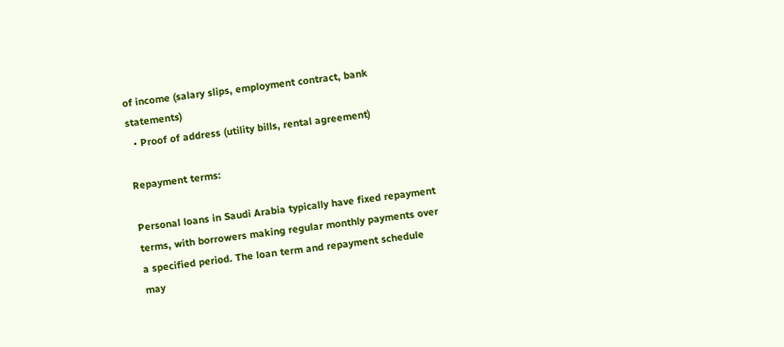of income (salary slips, employment contract, bank statements)
  • Proof of address (utility bills, rental agreement)

Repayment terms:

Personal loans in Saudi Arabia typically have fixed repayment terms, with borrowers making regular monthly payments over a specified period. The loan term and repayment schedule may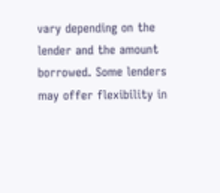vary depending on the lender and the amount borrowed. Some lenders may offer flexibility in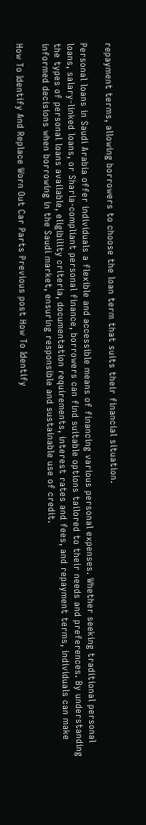repayment terms, allowing borrowers to choose the loan term that suits their financial situation.

Personal loans in Saudi Arabia offer individuals a flexible and accessible means of financing various personal expenses. Whether seeking traditional personal loans, salary-linked loans, or Sharia-compliant personal finance, borrowers can find suitable options tailored to their needs and preferences. By understanding the types of personal loans available, eligibility criteria, documentation requirements, interest rates and fees, and repayment terms, individuals can make informed decisions when borrowing in the Saudi market, ensuring responsible and sustainable use of credit.

How To Identify And Replace Worn Out Car Parts Previous post How To Identify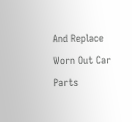And Replace Worn Out Car Parts